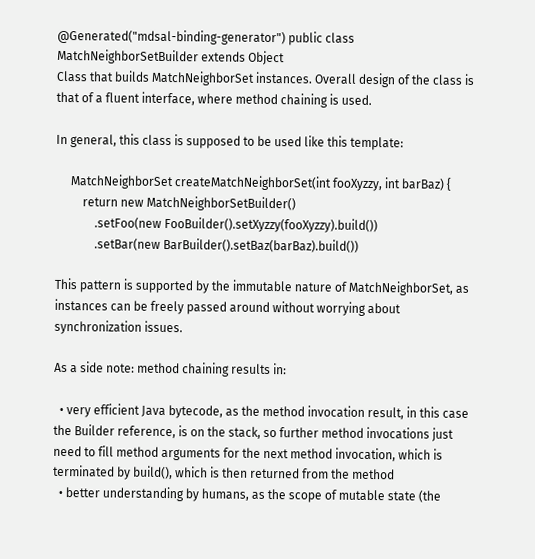@Generated("mdsal-binding-generator") public class MatchNeighborSetBuilder extends Object
Class that builds MatchNeighborSet instances. Overall design of the class is that of a fluent interface, where method chaining is used.

In general, this class is supposed to be used like this template:

     MatchNeighborSet createMatchNeighborSet(int fooXyzzy, int barBaz) {
         return new MatchNeighborSetBuilder()
             .setFoo(new FooBuilder().setXyzzy(fooXyzzy).build())
             .setBar(new BarBuilder().setBaz(barBaz).build())

This pattern is supported by the immutable nature of MatchNeighborSet, as instances can be freely passed around without worrying about synchronization issues.

As a side note: method chaining results in:

  • very efficient Java bytecode, as the method invocation result, in this case the Builder reference, is on the stack, so further method invocations just need to fill method arguments for the next method invocation, which is terminated by build(), which is then returned from the method
  • better understanding by humans, as the scope of mutable state (the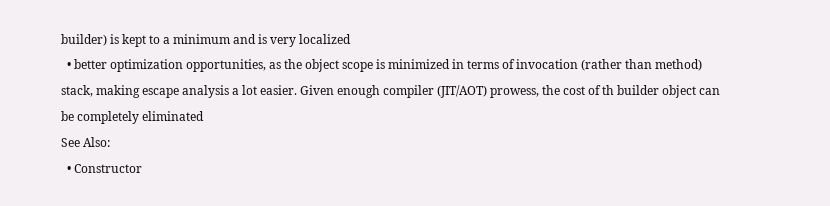builder) is kept to a minimum and is very localized
  • better optimization opportunities, as the object scope is minimized in terms of invocation (rather than method) stack, making escape analysis a lot easier. Given enough compiler (JIT/AOT) prowess, the cost of th builder object can be completely eliminated
See Also:
  • Constructor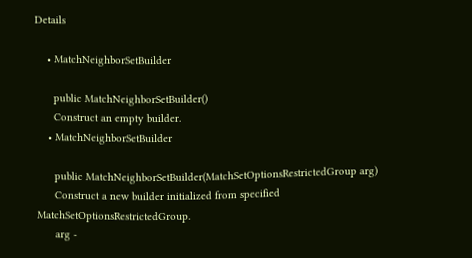Details

    • MatchNeighborSetBuilder

      public MatchNeighborSetBuilder()
      Construct an empty builder.
    • MatchNeighborSetBuilder

      public MatchNeighborSetBuilder(MatchSetOptionsRestrictedGroup arg)
      Construct a new builder initialized from specified MatchSetOptionsRestrictedGroup.
      arg -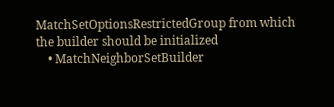MatchSetOptionsRestrictedGroup from which the builder should be initialized
    • MatchNeighborSetBuilder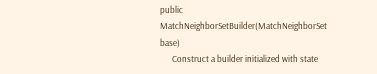public MatchNeighborSetBuilder(MatchNeighborSet base)
      Construct a builder initialized with state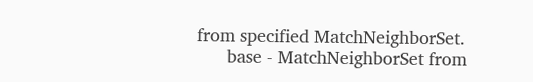from specified MatchNeighborSet.
      base - MatchNeighborSet from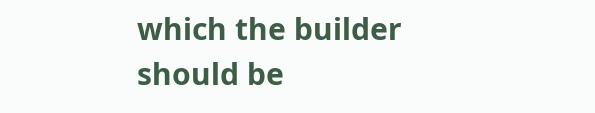which the builder should be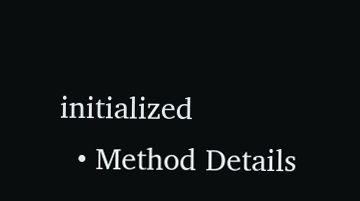initialized
  • Method Details